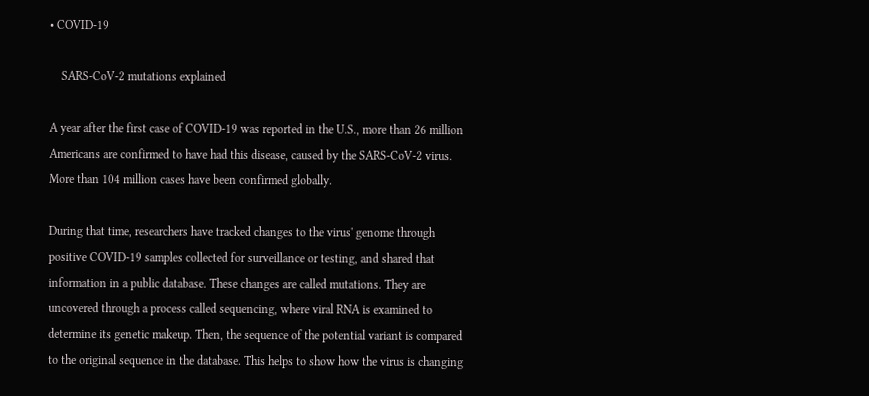• COVID-19

    SARS-CoV-2 mutations explained

A year after the first case of COVID-19 was reported in the U.S., more than 26 million Americans are confirmed to have had this disease, caused by the SARS-CoV-2 virus. More than 104 million cases have been confirmed globally.

During that time, researchers have tracked changes to the virus' genome through positive COVID-19 samples collected for surveillance or testing, and shared that information in a public database. These changes are called mutations. They are uncovered through a process called sequencing, where viral RNA is examined to determine its genetic makeup. Then, the sequence of the potential variant is compared to the original sequence in the database. This helps to show how the virus is changing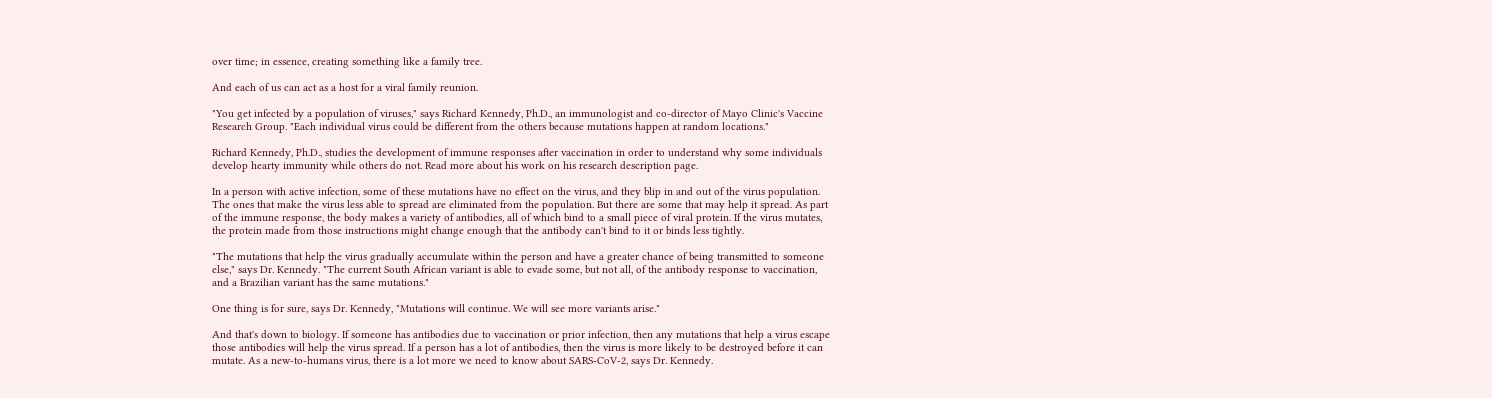over time; in essence, creating something like a family tree.

And each of us can act as a host for a viral family reunion.

"You get infected by a population of viruses," says Richard Kennedy, Ph.D., an immunologist and co-director of Mayo Clinic's Vaccine Research Group. "Each individual virus could be different from the others because mutations happen at random locations."

Richard Kennedy, Ph.D., studies the development of immune responses after vaccination in order to understand why some individuals develop hearty immunity while others do not. Read more about his work on his research description page.

In a person with active infection, some of these mutations have no effect on the virus, and they blip in and out of the virus population. The ones that make the virus less able to spread are eliminated from the population. But there are some that may help it spread. As part of the immune response, the body makes a variety of antibodies, all of which bind to a small piece of viral protein. If the virus mutates, the protein made from those instructions might change enough that the antibody can't bind to it or binds less tightly.

"The mutations that help the virus gradually accumulate within the person and have a greater chance of being transmitted to someone else," says Dr. Kennedy. "The current South African variant is able to evade some, but not all, of the antibody response to vaccination, and a Brazilian variant has the same mutations."

One thing is for sure, says Dr. Kennedy, "Mutations will continue. We will see more variants arise."

And that's down to biology. If someone has antibodies due to vaccination or prior infection, then any mutations that help a virus escape those antibodies will help the virus spread. If a person has a lot of antibodies, then the virus is more likely to be destroyed before it can mutate. As a new-to-humans virus, there is a lot more we need to know about SARS-CoV-2, says Dr. Kennedy.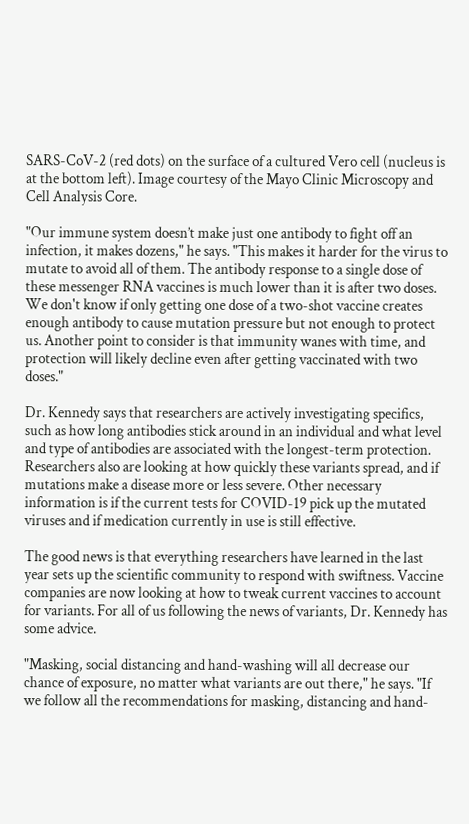SARS-CoV-2 (red dots) on the surface of a cultured Vero cell (nucleus is at the bottom left). Image courtesy of the Mayo Clinic Microscopy and Cell Analysis Core.

"Our immune system doesn’t make just one antibody to fight off an infection, it makes dozens," he says. "This makes it harder for the virus to mutate to avoid all of them. The antibody response to a single dose of these messenger RNA vaccines is much lower than it is after two doses. We don't know if only getting one dose of a two-shot vaccine creates enough antibody to cause mutation pressure but not enough to protect us. Another point to consider is that immunity wanes with time, and protection will likely decline even after getting vaccinated with two doses."

Dr. Kennedy says that researchers are actively investigating specifics, such as how long antibodies stick around in an individual and what level and type of antibodies are associated with the longest-term protection. Researchers also are looking at how quickly these variants spread, and if mutations make a disease more or less severe. Other necessary information is if the current tests for COVID-19 pick up the mutated viruses and if medication currently in use is still effective.

The good news is that everything researchers have learned in the last year sets up the scientific community to respond with swiftness. Vaccine companies are now looking at how to tweak current vaccines to account for variants. For all of us following the news of variants, Dr. Kennedy has some advice.

"Masking, social distancing and hand-washing will all decrease our chance of exposure, no matter what variants are out there," he says. "If we follow all the recommendations for masking, distancing and hand-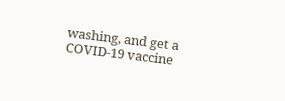washing, and get a COVID-19 vaccine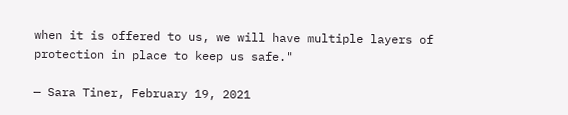when it is offered to us, we will have multiple layers of protection in place to keep us safe."

— Sara Tiner, February 19, 2021